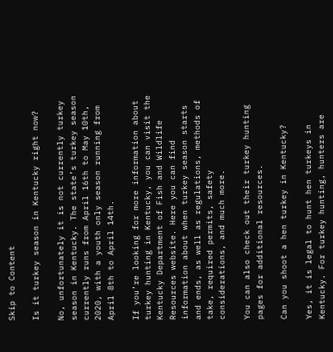Skip to Content

Is it turkey season in Kentucky right now?

No, unfortunately it is not currently turkey season in Kentucky. The state’s turkey season currently runs from April 16th to May 10th, 2020, with a youth only season running from April 8th to April 14th.

If you’re looking for more information about turkey hunting in Kentucky, you can visit the Kentucky Department of Fish and Wildlife Resources website. Here you can find information about when turkey season starts and ends, as well as regulations, methods of take, required permits, safety considerations, and much more.

You can also check out their turkey hunting pages for additional resources.

Can you shoot a hen turkey in Kentucky?

Yes, it is legal to hunt hen turkeys in Kentucky. For turkey hunting, hunters are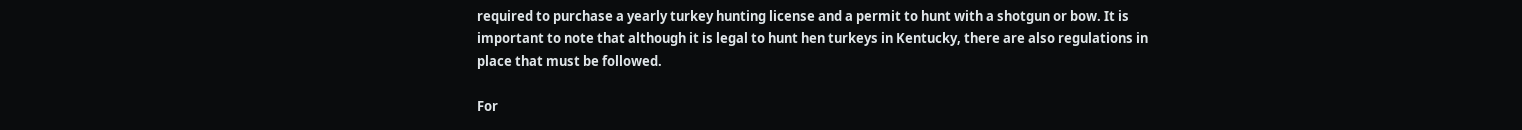required to purchase a yearly turkey hunting license and a permit to hunt with a shotgun or bow. It is important to note that although it is legal to hunt hen turkeys in Kentucky, there are also regulations in place that must be followed.

For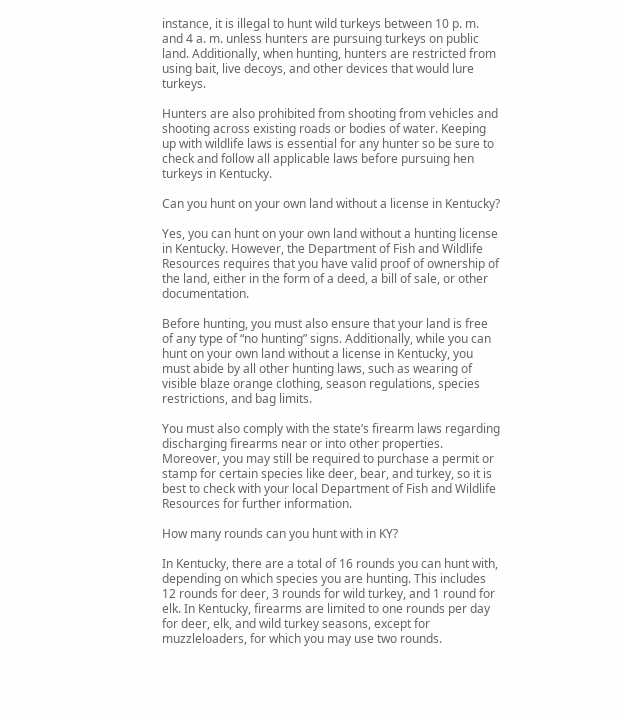instance, it is illegal to hunt wild turkeys between 10 p. m. and 4 a. m. unless hunters are pursuing turkeys on public land. Additionally, when hunting, hunters are restricted from using bait, live decoys, and other devices that would lure turkeys.

Hunters are also prohibited from shooting from vehicles and shooting across existing roads or bodies of water. Keeping up with wildlife laws is essential for any hunter so be sure to check and follow all applicable laws before pursuing hen turkeys in Kentucky.

Can you hunt on your own land without a license in Kentucky?

Yes, you can hunt on your own land without a hunting license in Kentucky. However, the Department of Fish and Wildlife Resources requires that you have valid proof of ownership of the land, either in the form of a deed, a bill of sale, or other documentation.

Before hunting, you must also ensure that your land is free of any type of “no hunting” signs. Additionally, while you can hunt on your own land without a license in Kentucky, you must abide by all other hunting laws, such as wearing of visible blaze orange clothing, season regulations, species restrictions, and bag limits.

You must also comply with the state’s firearm laws regarding discharging firearms near or into other properties. Moreover, you may still be required to purchase a permit or stamp for certain species like deer, bear, and turkey, so it is best to check with your local Department of Fish and Wildlife Resources for further information.

How many rounds can you hunt with in KY?

In Kentucky, there are a total of 16 rounds you can hunt with, depending on which species you are hunting. This includes 12 rounds for deer, 3 rounds for wild turkey, and 1 round for elk. In Kentucky, firearms are limited to one rounds per day for deer, elk, and wild turkey seasons, except for muzzleloaders, for which you may use two rounds.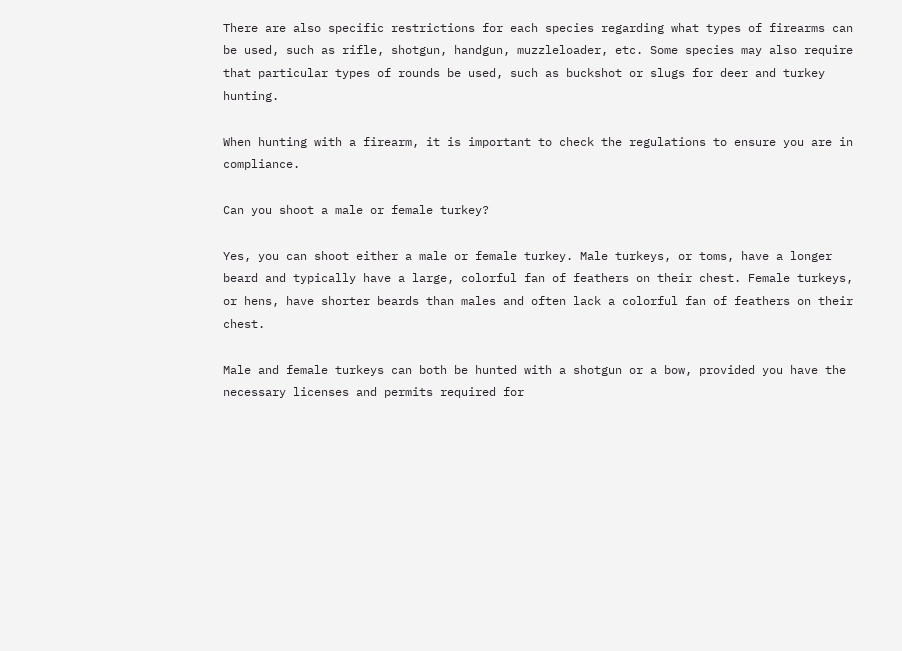There are also specific restrictions for each species regarding what types of firearms can be used, such as rifle, shotgun, handgun, muzzleloader, etc. Some species may also require that particular types of rounds be used, such as buckshot or slugs for deer and turkey hunting.

When hunting with a firearm, it is important to check the regulations to ensure you are in compliance.

Can you shoot a male or female turkey?

Yes, you can shoot either a male or female turkey. Male turkeys, or toms, have a longer beard and typically have a large, colorful fan of feathers on their chest. Female turkeys, or hens, have shorter beards than males and often lack a colorful fan of feathers on their chest.

Male and female turkeys can both be hunted with a shotgun or a bow, provided you have the necessary licenses and permits required for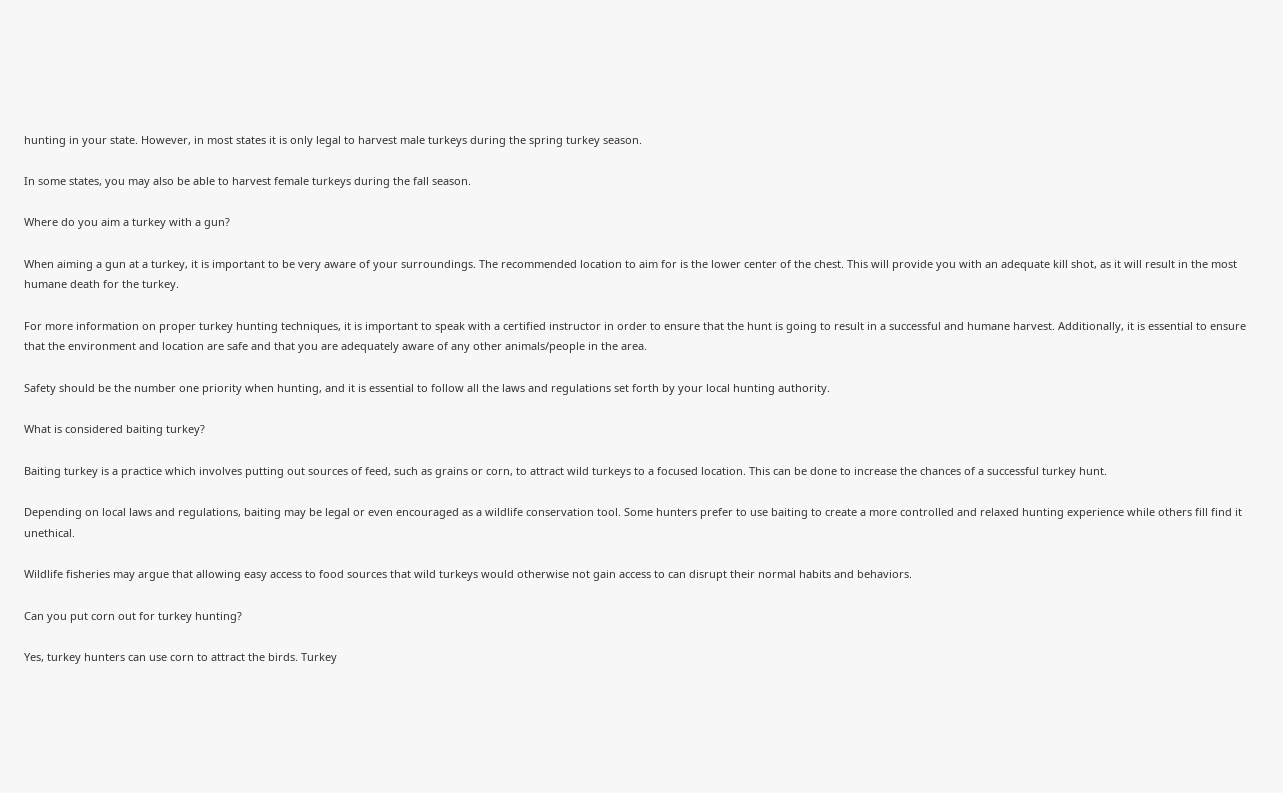hunting in your state. However, in most states it is only legal to harvest male turkeys during the spring turkey season.

In some states, you may also be able to harvest female turkeys during the fall season.

Where do you aim a turkey with a gun?

When aiming a gun at a turkey, it is important to be very aware of your surroundings. The recommended location to aim for is the lower center of the chest. This will provide you with an adequate kill shot, as it will result in the most humane death for the turkey.

For more information on proper turkey hunting techniques, it is important to speak with a certified instructor in order to ensure that the hunt is going to result in a successful and humane harvest. Additionally, it is essential to ensure that the environment and location are safe and that you are adequately aware of any other animals/people in the area.

Safety should be the number one priority when hunting, and it is essential to follow all the laws and regulations set forth by your local hunting authority.

What is considered baiting turkey?

Baiting turkey is a practice which involves putting out sources of feed, such as grains or corn, to attract wild turkeys to a focused location. This can be done to increase the chances of a successful turkey hunt.

Depending on local laws and regulations, baiting may be legal or even encouraged as a wildlife conservation tool. Some hunters prefer to use baiting to create a more controlled and relaxed hunting experience while others fill find it unethical.

Wildlife fisheries may argue that allowing easy access to food sources that wild turkeys would otherwise not gain access to can disrupt their normal habits and behaviors.

Can you put corn out for turkey hunting?

Yes, turkey hunters can use corn to attract the birds. Turkey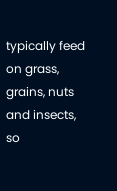typically feed on grass, grains, nuts and insects, so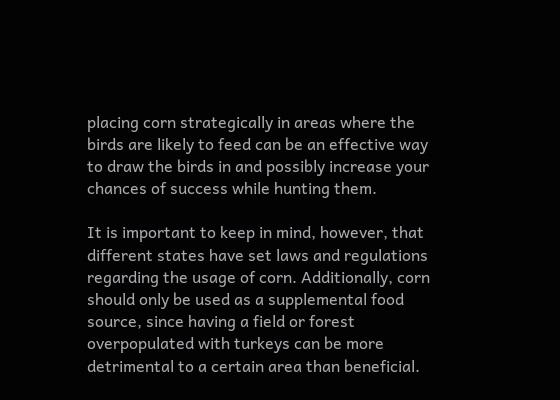placing corn strategically in areas where the birds are likely to feed can be an effective way to draw the birds in and possibly increase your chances of success while hunting them.

It is important to keep in mind, however, that different states have set laws and regulations regarding the usage of corn. Additionally, corn should only be used as a supplemental food source, since having a field or forest overpopulated with turkeys can be more detrimental to a certain area than beneficial.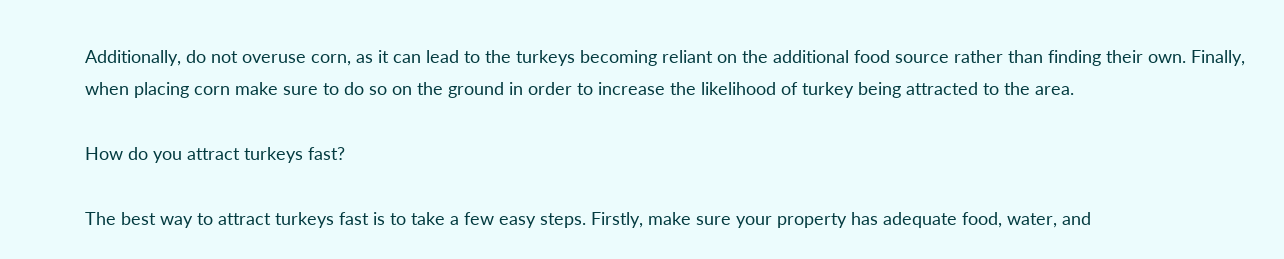Additionally, do not overuse corn, as it can lead to the turkeys becoming reliant on the additional food source rather than finding their own. Finally, when placing corn make sure to do so on the ground in order to increase the likelihood of turkey being attracted to the area.

How do you attract turkeys fast?

The best way to attract turkeys fast is to take a few easy steps. Firstly, make sure your property has adequate food, water, and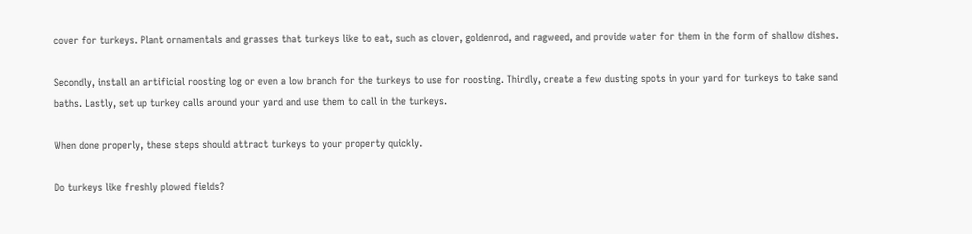cover for turkeys. Plant ornamentals and grasses that turkeys like to eat, such as clover, goldenrod, and ragweed, and provide water for them in the form of shallow dishes.

Secondly, install an artificial roosting log or even a low branch for the turkeys to use for roosting. Thirdly, create a few dusting spots in your yard for turkeys to take sand baths. Lastly, set up turkey calls around your yard and use them to call in the turkeys.

When done properly, these steps should attract turkeys to your property quickly.

Do turkeys like freshly plowed fields?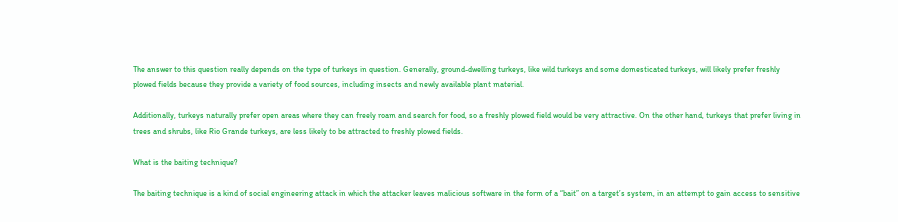The answer to this question really depends on the type of turkeys in question. Generally, ground-dwelling turkeys, like wild turkeys and some domesticated turkeys, will likely prefer freshly plowed fields because they provide a variety of food sources, including insects and newly available plant material.

Additionally, turkeys naturally prefer open areas where they can freely roam and search for food, so a freshly plowed field would be very attractive. On the other hand, turkeys that prefer living in trees and shrubs, like Rio Grande turkeys, are less likely to be attracted to freshly plowed fields.

What is the baiting technique?

The baiting technique is a kind of social engineering attack in which the attacker leaves malicious software in the form of a “bait” on a target’s system, in an attempt to gain access to sensitive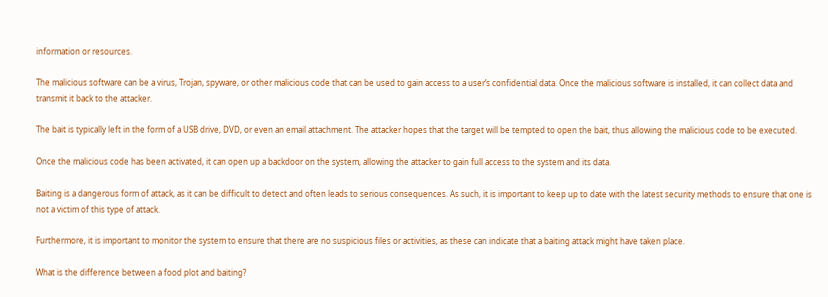information or resources.

The malicious software can be a virus, Trojan, spyware, or other malicious code that can be used to gain access to a user’s confidential data. Once the malicious software is installed, it can collect data and transmit it back to the attacker.

The bait is typically left in the form of a USB drive, DVD, or even an email attachment. The attacker hopes that the target will be tempted to open the bait, thus allowing the malicious code to be executed.

Once the malicious code has been activated, it can open up a backdoor on the system, allowing the attacker to gain full access to the system and its data.

Baiting is a dangerous form of attack, as it can be difficult to detect and often leads to serious consequences. As such, it is important to keep up to date with the latest security methods to ensure that one is not a victim of this type of attack.

Furthermore, it is important to monitor the system to ensure that there are no suspicious files or activities, as these can indicate that a baiting attack might have taken place.

What is the difference between a food plot and baiting?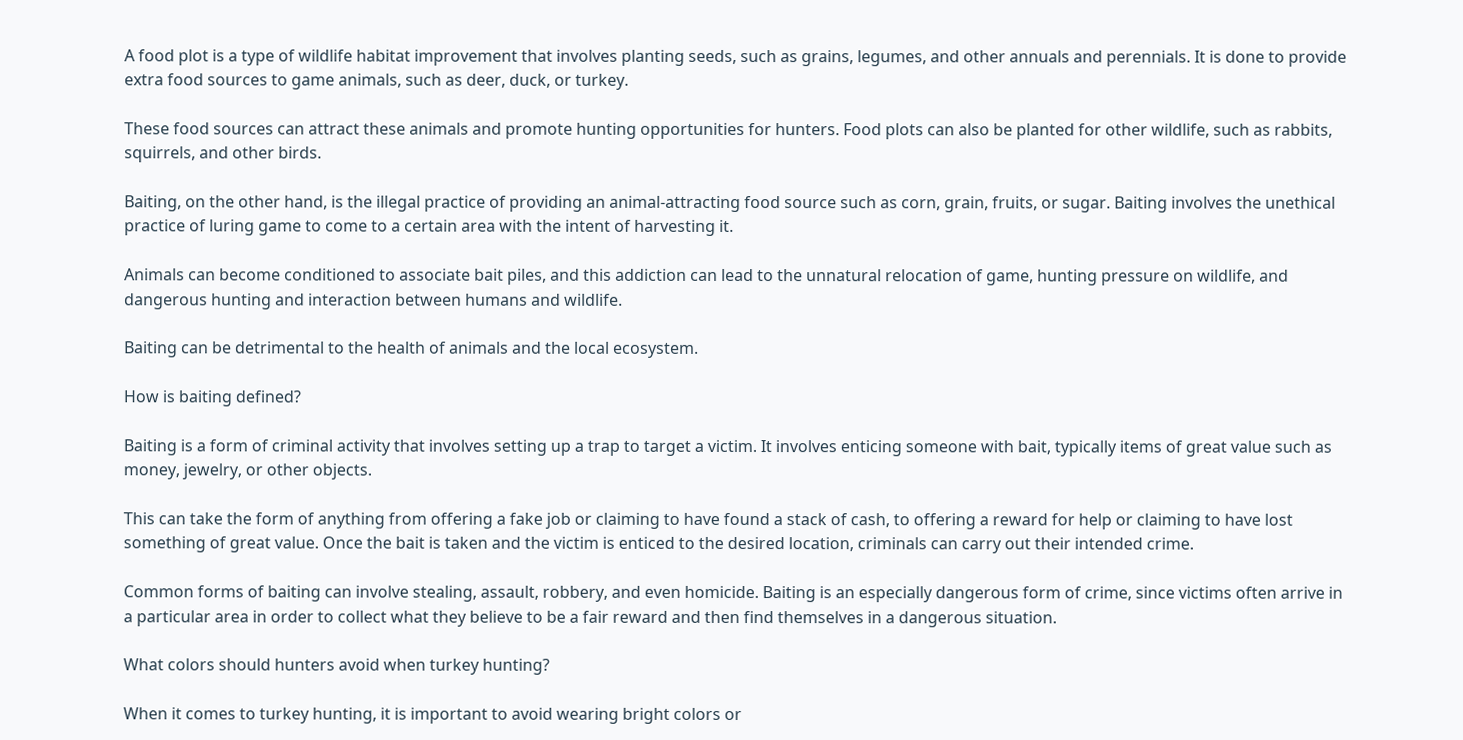A food plot is a type of wildlife habitat improvement that involves planting seeds, such as grains, legumes, and other annuals and perennials. It is done to provide extra food sources to game animals, such as deer, duck, or turkey.

These food sources can attract these animals and promote hunting opportunities for hunters. Food plots can also be planted for other wildlife, such as rabbits, squirrels, and other birds.

Baiting, on the other hand, is the illegal practice of providing an animal-attracting food source such as corn, grain, fruits, or sugar. Baiting involves the unethical practice of luring game to come to a certain area with the intent of harvesting it.

Animals can become conditioned to associate bait piles, and this addiction can lead to the unnatural relocation of game, hunting pressure on wildlife, and dangerous hunting and interaction between humans and wildlife.

Baiting can be detrimental to the health of animals and the local ecosystem.

How is baiting defined?

Baiting is a form of criminal activity that involves setting up a trap to target a victim. It involves enticing someone with bait, typically items of great value such as money, jewelry, or other objects.

This can take the form of anything from offering a fake job or claiming to have found a stack of cash, to offering a reward for help or claiming to have lost something of great value. Once the bait is taken and the victim is enticed to the desired location, criminals can carry out their intended crime.

Common forms of baiting can involve stealing, assault, robbery, and even homicide. Baiting is an especially dangerous form of crime, since victims often arrive in a particular area in order to collect what they believe to be a fair reward and then find themselves in a dangerous situation.

What colors should hunters avoid when turkey hunting?

When it comes to turkey hunting, it is important to avoid wearing bright colors or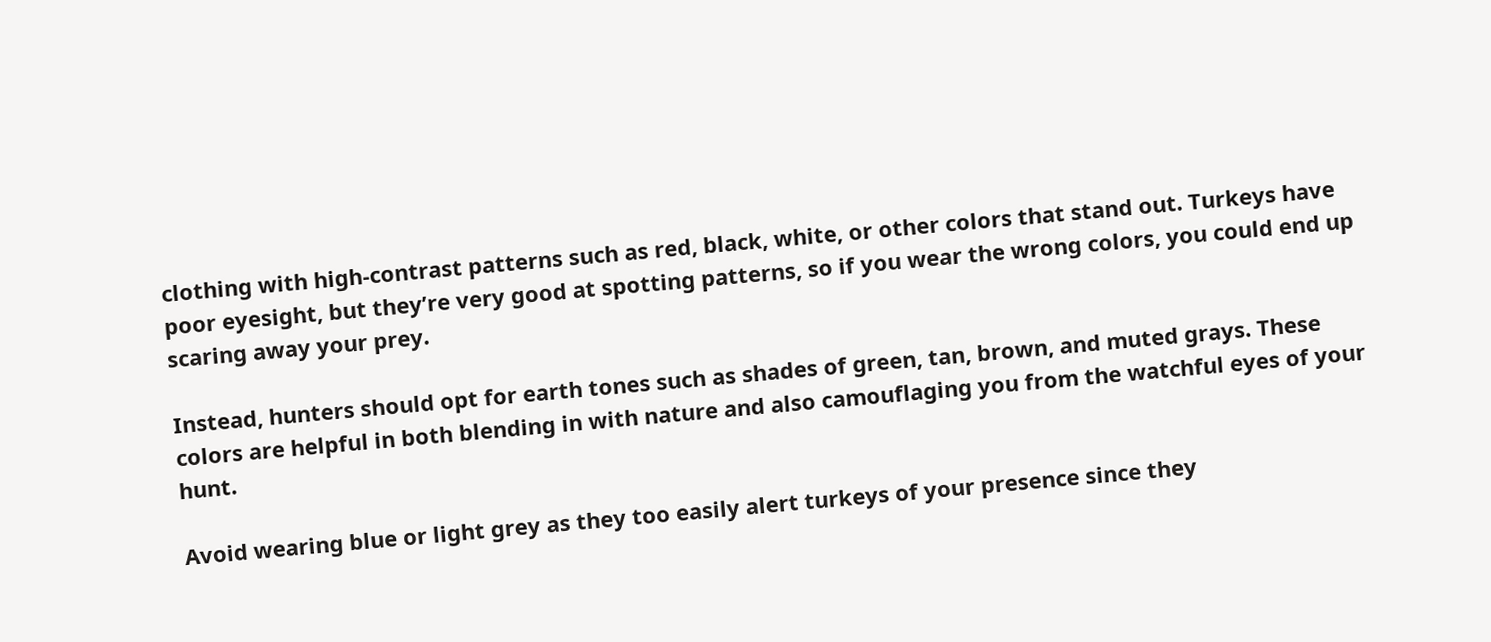clothing with high-contrast patterns such as red, black, white, or other colors that stand out. Turkeys have poor eyesight, but they’re very good at spotting patterns, so if you wear the wrong colors, you could end up scaring away your prey.

Instead, hunters should opt for earth tones such as shades of green, tan, brown, and muted grays. These colors are helpful in both blending in with nature and also camouflaging you from the watchful eyes of your hunt.

Avoid wearing blue or light grey as they too easily alert turkeys of your presence since they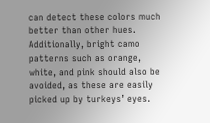can detect these colors much better than other hues. Additionally, bright camo patterns such as orange, white, and pink should also be avoided, as these are easily picked up by turkeys’ eyes.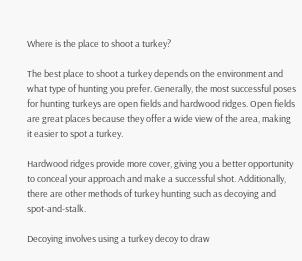Where is the place to shoot a turkey?

The best place to shoot a turkey depends on the environment and what type of hunting you prefer. Generally, the most successful poses for hunting turkeys are open fields and hardwood ridges. Open fields are great places because they offer a wide view of the area, making it easier to spot a turkey.

Hardwood ridges provide more cover, giving you a better opportunity to conceal your approach and make a successful shot. Additionally, there are other methods of turkey hunting such as decoying and spot-and-stalk.

Decoying involves using a turkey decoy to draw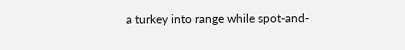a turkey into range while spot-and-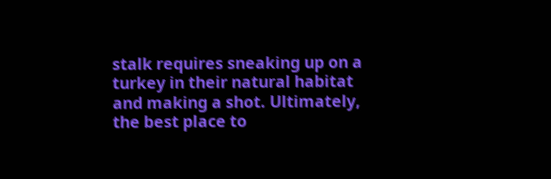stalk requires sneaking up on a turkey in their natural habitat and making a shot. Ultimately, the best place to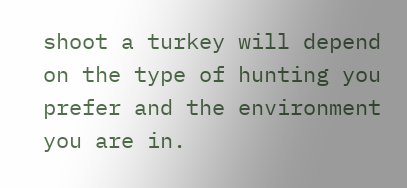shoot a turkey will depend on the type of hunting you prefer and the environment you are in.